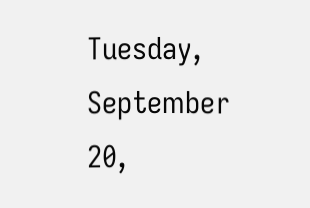Tuesday, September 20,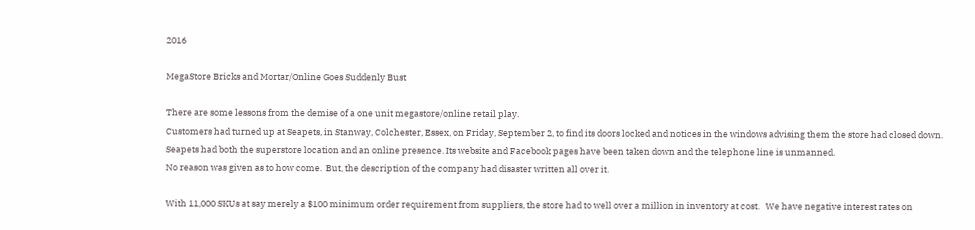2016

MegaStore Bricks and Mortar/Online Goes Suddenly Bust

There are some lessons from the demise of a one unit megastore/online retail play.
Customers had turned up at Seapets, in Stanway, Colchester, Essex, on Friday, September 2, to find its doors locked and notices in the windows advising them the store had closed down.
Seapets had both the superstore location and an online presence. Its website and Facebook pages have been taken down and the telephone line is unmanned.
No reason was given as to how come.  But, the description of the company had disaster written all over it.

With 11,000 SKUs at say merely a $100 minimum order requirement from suppliers, the store had to well over a million in inventory at cost.   We have negative interest rates on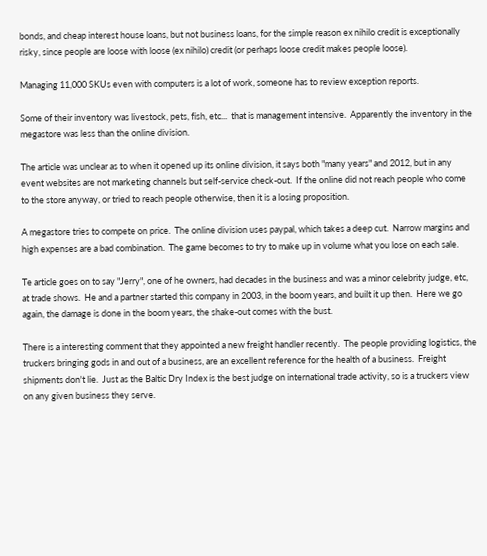bonds, and cheap interest house loans, but not business loans, for the simple reason ex nihilo credit is exceptionally risky, since people are loose with loose (ex nihilo) credit (or perhaps loose credit makes people loose).

Managing 11,000 SKUs even with computers is a lot of work, someone has to review exception reports.

Some of their inventory was livestock, pets, fish, etc...  that is management intensive.  Apparently the inventory in the megastore was less than the online division.

The article was unclear as to when it opened up its online division, it says both "many years" and 2012, but in any event websites are not marketing channels but self-service check-out.  If the online did not reach people who come to the store anyway, or tried to reach people otherwise, then it is a losing proposition.

A megastore tries to compete on price.  The online division uses paypal, which takes a deep cut.  Narrow margins and high expenses are a bad combination.  The game becomes to try to make up in volume what you lose on each sale.

Te article goes on to say "Jerry", one of he owners, had decades in the business and was a minor celebrity judge, etc, at trade shows.  He and a partner started this company in 2003, in the boom years, and built it up then.  Here we go again, the damage is done in the boom years, the shake-out comes with the bust.

There is a interesting comment that they appointed a new freight handler recently.  The people providing logistics, the truckers bringing gods in and out of a business, are an excellent reference for the health of a business.  Freight shipments don't lie.  Just as the Baltic Dry Index is the best judge on international trade activity, so is a truckers view on any given business they serve.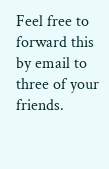Feel free to forward this by email to three of your friends.